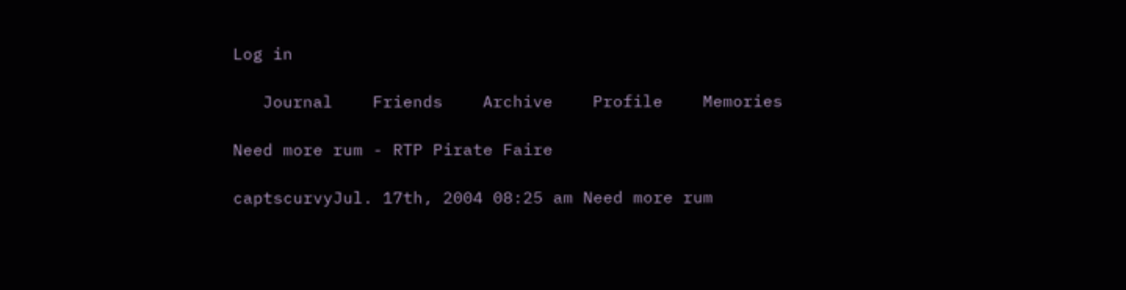Log in

   Journal    Friends    Archive    Profile    Memories

Need more rum - RTP Pirate Faire

captscurvyJul. 17th, 2004 08:25 am Need more rum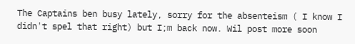The Captains ben busy lately, sorry for the absenteism ( I know I didn't spel that right) but I;m back now. Wil post more soon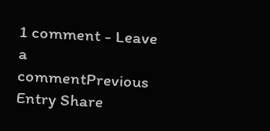1 comment - Leave a commentPrevious Entry Share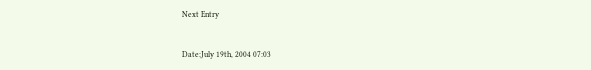Next Entry


Date:July 19th, 2004 07:03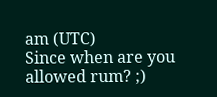am (UTC)
Since when are you allowed rum? ;)